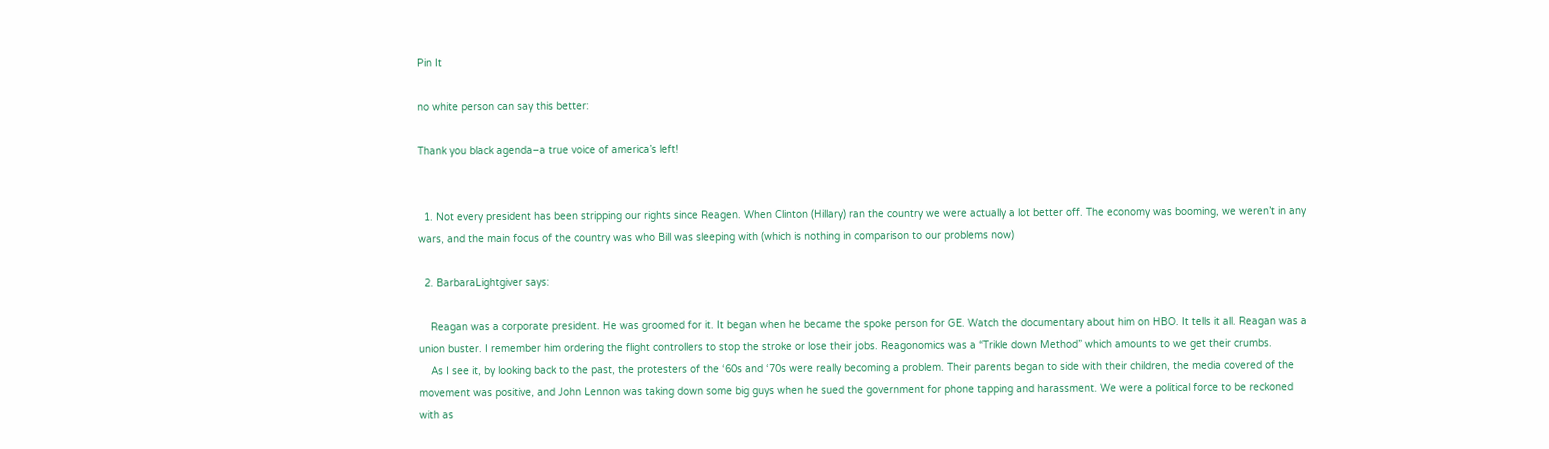Pin It

no white person can say this better:

Thank you black agenda–a true voice of america’s left!


  1. Not every president has been stripping our rights since Reagen. When Clinton (Hillary) ran the country we were actually a lot better off. The economy was booming, we weren’t in any wars, and the main focus of the country was who Bill was sleeping with (which is nothing in comparison to our problems now)

  2. BarbaraLightgiver says:

    Reagan was a corporate president. He was groomed for it. It began when he became the spoke person for GE. Watch the documentary about him on HBO. It tells it all. Reagan was a union buster. I remember him ordering the flight controllers to stop the stroke or lose their jobs. Reagonomics was a “Trikle down Method” which amounts to we get their crumbs.
    As I see it, by looking back to the past, the protesters of the ‘60s and ‘70s were really becoming a problem. Their parents began to side with their children, the media covered of the movement was positive, and John Lennon was taking down some big guys when he sued the government for phone tapping and harassment. We were a political force to be reckoned with as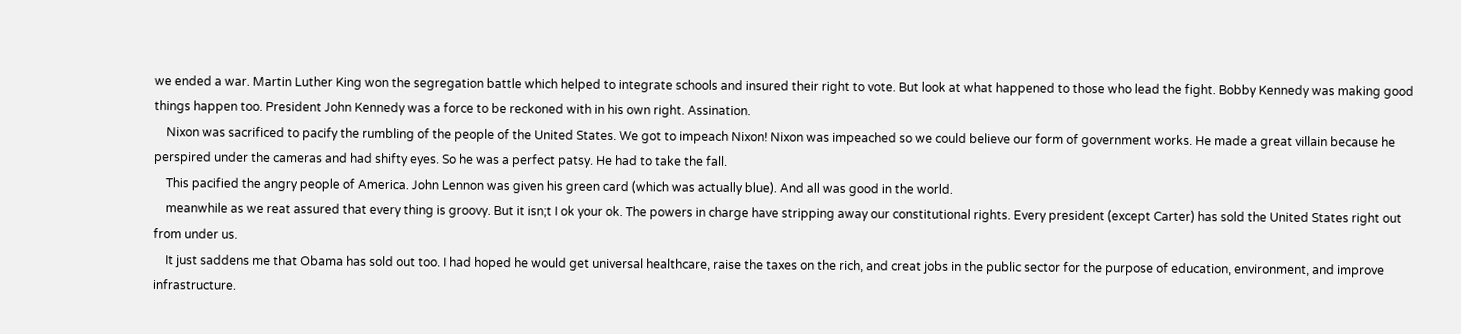we ended a war. Martin Luther King won the segregation battle which helped to integrate schools and insured their right to vote. But look at what happened to those who lead the fight. Bobby Kennedy was making good things happen too. President John Kennedy was a force to be reckoned with in his own right. Assination.
    Nixon was sacrificed to pacify the rumbling of the people of the United States. We got to impeach Nixon! Nixon was impeached so we could believe our form of government works. He made a great villain because he perspired under the cameras and had shifty eyes. So he was a perfect patsy. He had to take the fall.
    This pacified the angry people of America. John Lennon was given his green card (which was actually blue). And all was good in the world.
    meanwhile as we reat assured that every thing is groovy. But it isn;t I ok your ok. The powers in charge have stripping away our constitutional rights. Every president (except Carter) has sold the United States right out from under us.
    It just saddens me that Obama has sold out too. I had hoped he would get universal healthcare, raise the taxes on the rich, and creat jobs in the public sector for the purpose of education, environment, and improve infrastructure.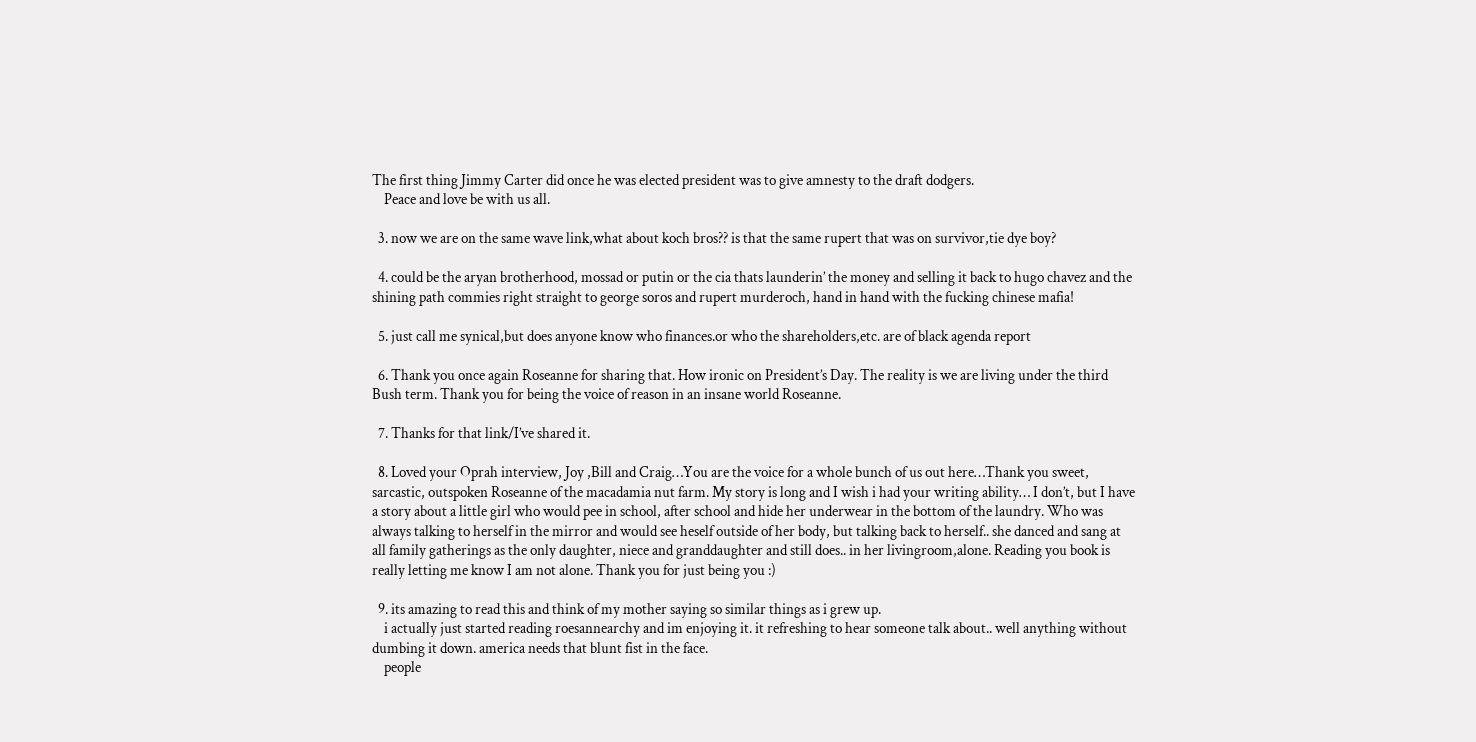The first thing Jimmy Carter did once he was elected president was to give amnesty to the draft dodgers.
    Peace and love be with us all.

  3. now we are on the same wave link,what about koch bros?? is that the same rupert that was on survivor,tie dye boy?

  4. could be the aryan brotherhood, mossad or putin or the cia thats launderin’ the money and selling it back to hugo chavez and the shining path commies right straight to george soros and rupert murderoch, hand in hand with the fucking chinese mafia!

  5. just call me synical,but does anyone know who finances.or who the shareholders,etc. are of black agenda report

  6. Thank you once again Roseanne for sharing that. How ironic on President’s Day. The reality is we are living under the third Bush term. Thank you for being the voice of reason in an insane world Roseanne.

  7. Thanks for that link/I’ve shared it.

  8. Loved your Oprah interview, Joy ,Bill and Craig…You are the voice for a whole bunch of us out here…Thank you sweet, sarcastic, outspoken Roseanne of the macadamia nut farm. My story is long and I wish i had your writing ability… I don’t, but I have a story about a little girl who would pee in school, after school and hide her underwear in the bottom of the laundry. Who was always talking to herself in the mirror and would see heself outside of her body, but talking back to herself.. she danced and sang at all family gatherings as the only daughter, niece and granddaughter and still does.. in her livingroom,alone. Reading you book is really letting me know I am not alone. Thank you for just being you :)

  9. its amazing to read this and think of my mother saying so similar things as i grew up.
    i actually just started reading roesannearchy and im enjoying it. it refreshing to hear someone talk about.. well anything without dumbing it down. america needs that blunt fist in the face.
    people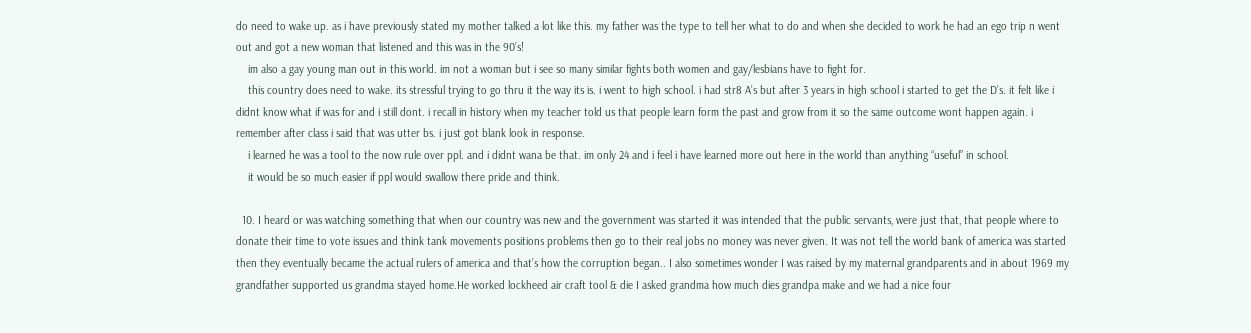do need to wake up. as i have previously stated my mother talked a lot like this. my father was the type to tell her what to do and when she decided to work he had an ego trip n went out and got a new woman that listened and this was in the 90’s!
    im also a gay young man out in this world. im not a woman but i see so many similar fights both women and gay/lesbians have to fight for.
    this country does need to wake. its stressful trying to go thru it the way its is. i went to high school. i had str8 A’s but after 3 years in high school i started to get the D’s. it felt like i didnt know what if was for and i still dont. i recall in history when my teacher told us that people learn form the past and grow from it so the same outcome wont happen again. i remember after class i said that was utter bs. i just got blank look in response.
    i learned he was a tool to the now rule over ppl. and i didnt wana be that. im only 24 and i feel i have learned more out here in the world than anything “useful” in school.
    it would be so much easier if ppl would swallow there pride and think.

  10. I heard or was watching something that when our country was new and the government was started it was intended that the public servants, were just that, that people where to donate their time to vote issues and think tank movements positions problems then go to their real jobs no money was never given. It was not tell the world bank of america was started then they eventually became the actual rulers of america and that’s how the corruption began.. I also sometimes wonder I was raised by my maternal grandparents and in about 1969 my grandfather supported us grandma stayed home.He worked lockheed air craft tool & die I asked grandma how much dies grandpa make and we had a nice four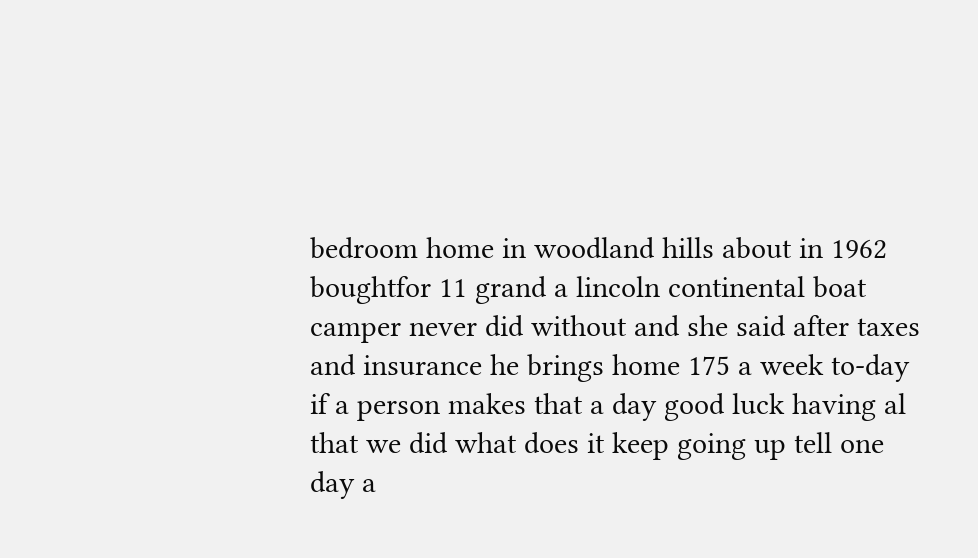bedroom home in woodland hills about in 1962 boughtfor 11 grand a lincoln continental boat camper never did without and she said after taxes and insurance he brings home 175 a week to-day if a person makes that a day good luck having al that we did what does it keep going up tell one day a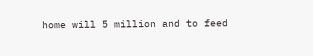home will 5 million and to feed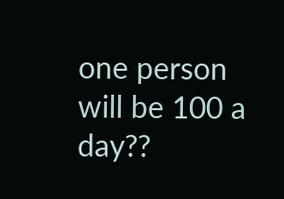one person will be 100 a day??